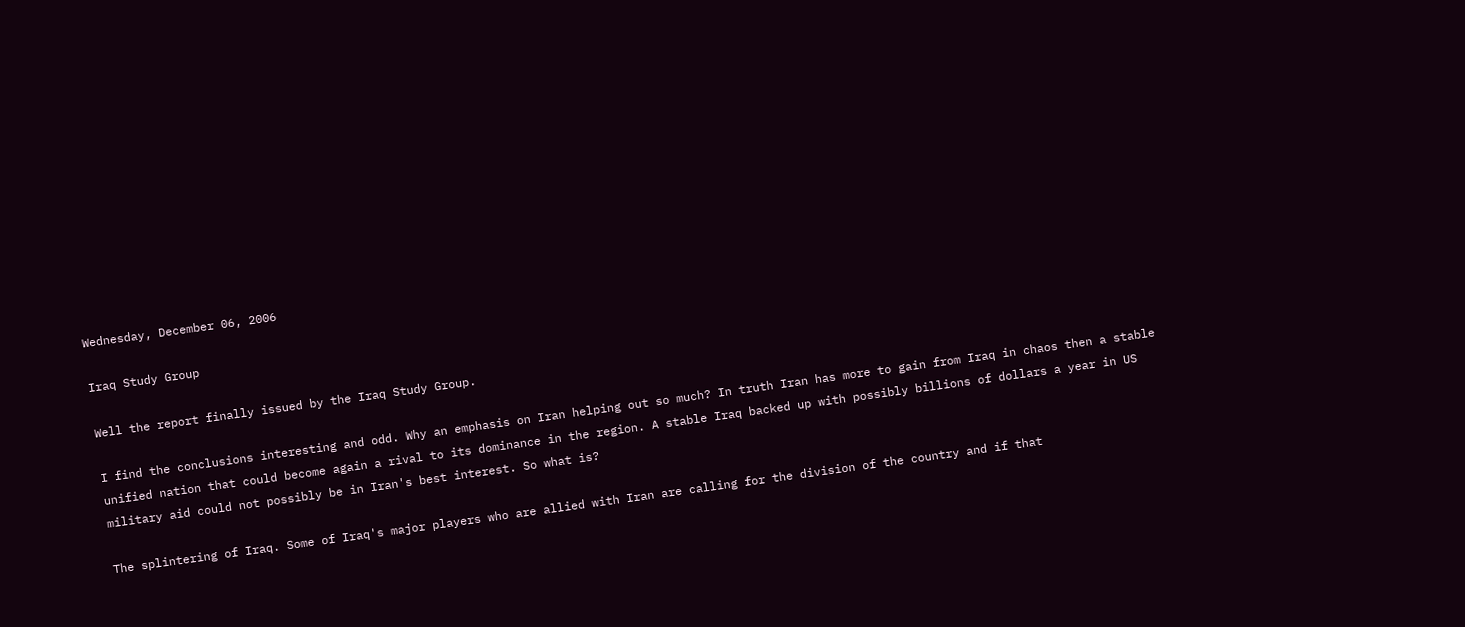Wednesday, December 06, 2006

Iraq Study Group

Well the report finally issued by the Iraq Study Group.

I find the conclusions interesting and odd. Why an emphasis on Iran helping out so much? In truth Iran has more to gain from Iraq in chaos then a stable unified nation that could become again a rival to its dominance in the region. A stable Iraq backed up with possibly billions of dollars a year in US military aid could not possibly be in Iran's best interest. So what is?

The splintering of Iraq. Some of Iraq's major players who are allied with Iran are calling for the division of the country and if that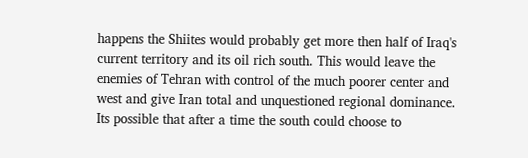happens the Shiites would probably get more then half of Iraq's current territory and its oil rich south. This would leave the enemies of Tehran with control of the much poorer center and west and give Iran total and unquestioned regional dominance. Its possible that after a time the south could choose to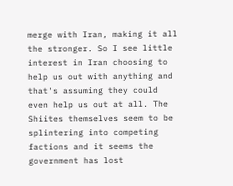merge with Iran, making it all the stronger. So I see little interest in Iran choosing to help us out with anything and that's assuming they could even help us out at all. The Shiites themselves seem to be splintering into competing factions and it seems the government has lost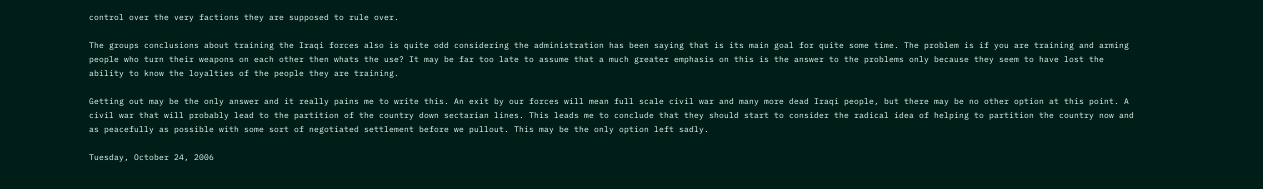control over the very factions they are supposed to rule over.

The groups conclusions about training the Iraqi forces also is quite odd considering the administration has been saying that is its main goal for quite some time. The problem is if you are training and arming people who turn their weapons on each other then whats the use? It may be far too late to assume that a much greater emphasis on this is the answer to the problems only because they seem to have lost the ability to know the loyalties of the people they are training.

Getting out may be the only answer and it really pains me to write this. An exit by our forces will mean full scale civil war and many more dead Iraqi people, but there may be no other option at this point. A civil war that will probably lead to the partition of the country down sectarian lines. This leads me to conclude that they should start to consider the radical idea of helping to partition the country now and as peacefully as possible with some sort of negotiated settlement before we pullout. This may be the only option left sadly.

Tuesday, October 24, 2006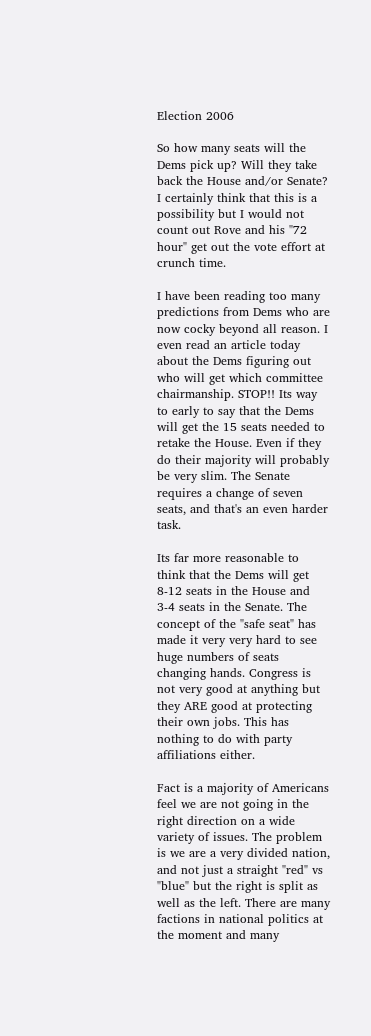Election 2006

So how many seats will the Dems pick up? Will they take back the House and/or Senate? I certainly think that this is a possibility but I would not count out Rove and his "72 hour" get out the vote effort at crunch time.

I have been reading too many predictions from Dems who are now cocky beyond all reason. I even read an article today about the Dems figuring out who will get which committee chairmanship. STOP!! Its way to early to say that the Dems will get the 15 seats needed to retake the House. Even if they do their majority will probably be very slim. The Senate requires a change of seven seats, and that's an even harder task.

Its far more reasonable to think that the Dems will get 8-12 seats in the House and 3-4 seats in the Senate. The concept of the "safe seat" has made it very very hard to see huge numbers of seats changing hands. Congress is not very good at anything but they ARE good at protecting their own jobs. This has nothing to do with party affiliations either.

Fact is a majority of Americans feel we are not going in the right direction on a wide variety of issues. The problem is we are a very divided nation, and not just a straight "red" vs "blue" but the right is split as well as the left. There are many factions in national politics at the moment and many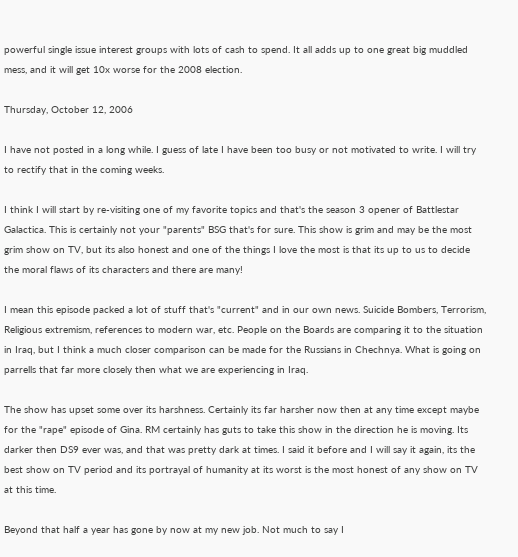powerful single issue interest groups with lots of cash to spend. It all adds up to one great big muddled mess, and it will get 10x worse for the 2008 election.

Thursday, October 12, 2006

I have not posted in a long while. I guess of late I have been too busy or not motivated to write. I will try to rectify that in the coming weeks.

I think I will start by re-visiting one of my favorite topics and that's the season 3 opener of Battlestar Galactica. This is certainly not your "parents" BSG that's for sure. This show is grim and may be the most grim show on TV, but its also honest and one of the things I love the most is that its up to us to decide the moral flaws of its characters and there are many!

I mean this episode packed a lot of stuff that's "current" and in our own news. Suicide Bombers, Terrorism, Religious extremism, references to modern war, etc. People on the Boards are comparing it to the situation in Iraq, but I think a much closer comparison can be made for the Russians in Chechnya. What is going on parrells that far more closely then what we are experiencing in Iraq.

The show has upset some over its harshness. Certainly its far harsher now then at any time except maybe for the "rape" episode of Gina. RM certainly has guts to take this show in the direction he is moving. Its darker then DS9 ever was, and that was pretty dark at times. I said it before and I will say it again, its the best show on TV period and its portrayal of humanity at its worst is the most honest of any show on TV at this time.

Beyond that half a year has gone by now at my new job. Not much to say I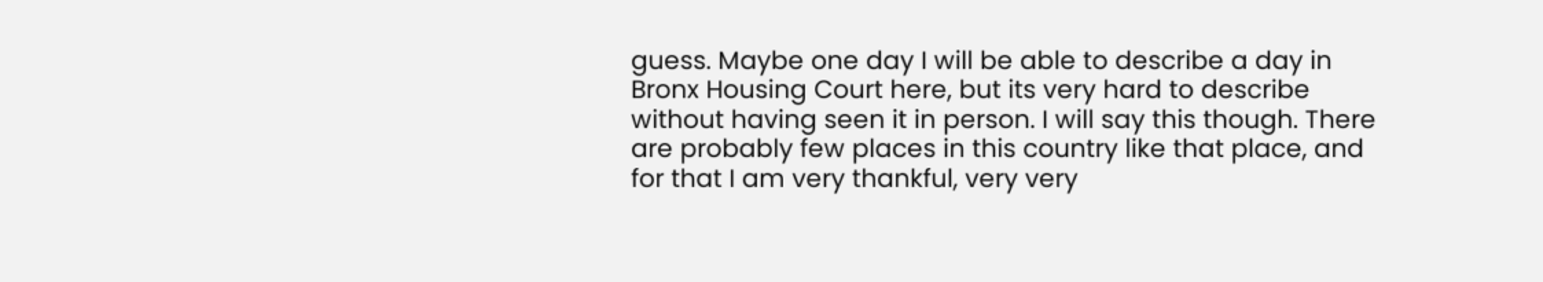guess. Maybe one day I will be able to describe a day in Bronx Housing Court here, but its very hard to describe without having seen it in person. I will say this though. There are probably few places in this country like that place, and for that I am very thankful, very very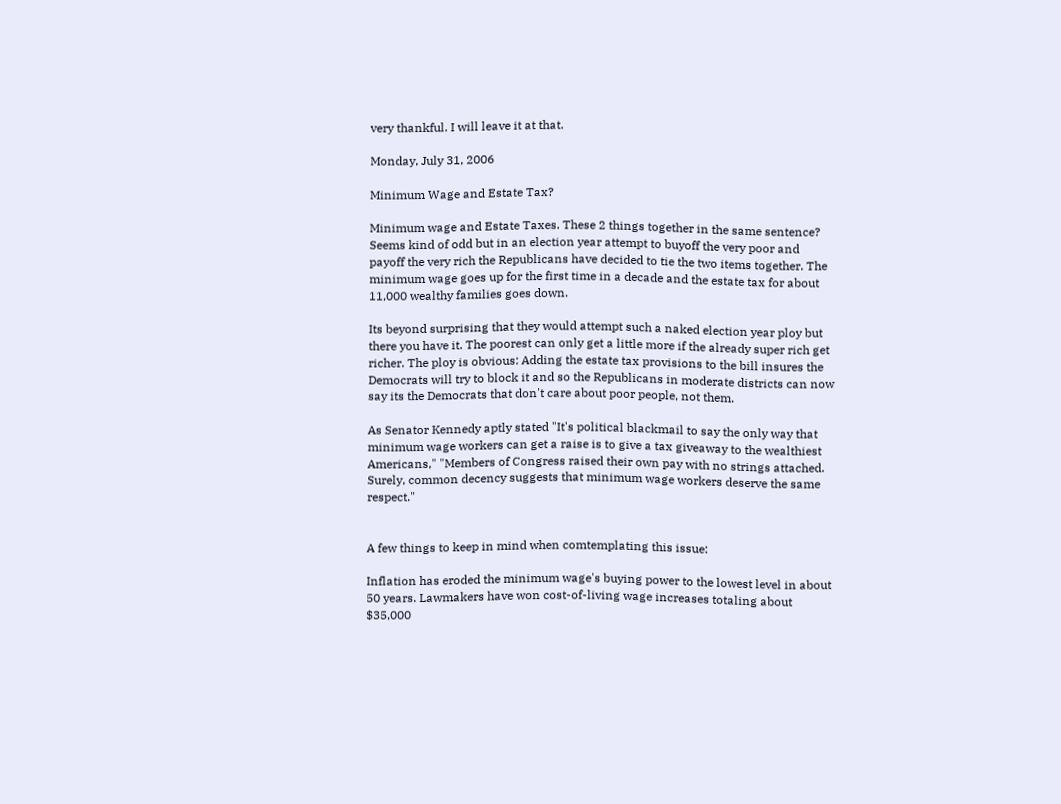very thankful. I will leave it at that.

Monday, July 31, 2006

Minimum Wage and Estate Tax?

Minimum wage and Estate Taxes. These 2 things together in the same sentence? Seems kind of odd but in an election year attempt to buyoff the very poor and payoff the very rich the Republicans have decided to tie the two items together. The minimum wage goes up for the first time in a decade and the estate tax for about 11,000 wealthy families goes down.

Its beyond surprising that they would attempt such a naked election year ploy but there you have it. The poorest can only get a little more if the already super rich get richer. The ploy is obvious: Adding the estate tax provisions to the bill insures the Democrats will try to block it and so the Republicans in moderate districts can now say its the Democrats that don't care about poor people, not them.

As Senator Kennedy aptly stated "It's political blackmail to say the only way that minimum wage workers can get a raise is to give a tax giveaway to the wealthiest Americans," "Members of Congress raised their own pay with no strings attached. Surely, common decency suggests that minimum wage workers deserve the same respect."


A few things to keep in mind when comtemplating this issue:

Inflation has eroded the minimum wage's buying power to the lowest level in about 50 years. Lawmakers have won cost-of-living wage increases totaling about $35,000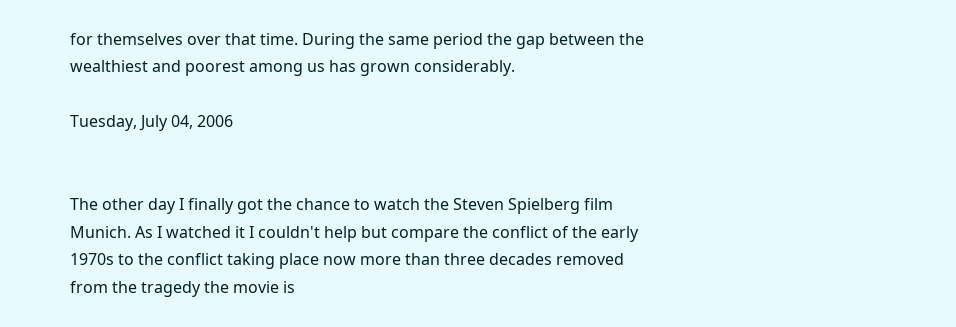for themselves over that time. During the same period the gap between the wealthiest and poorest among us has grown considerably.

Tuesday, July 04, 2006


The other day I finally got the chance to watch the Steven Spielberg film Munich. As I watched it I couldn't help but compare the conflict of the early 1970s to the conflict taking place now more than three decades removed from the tragedy the movie is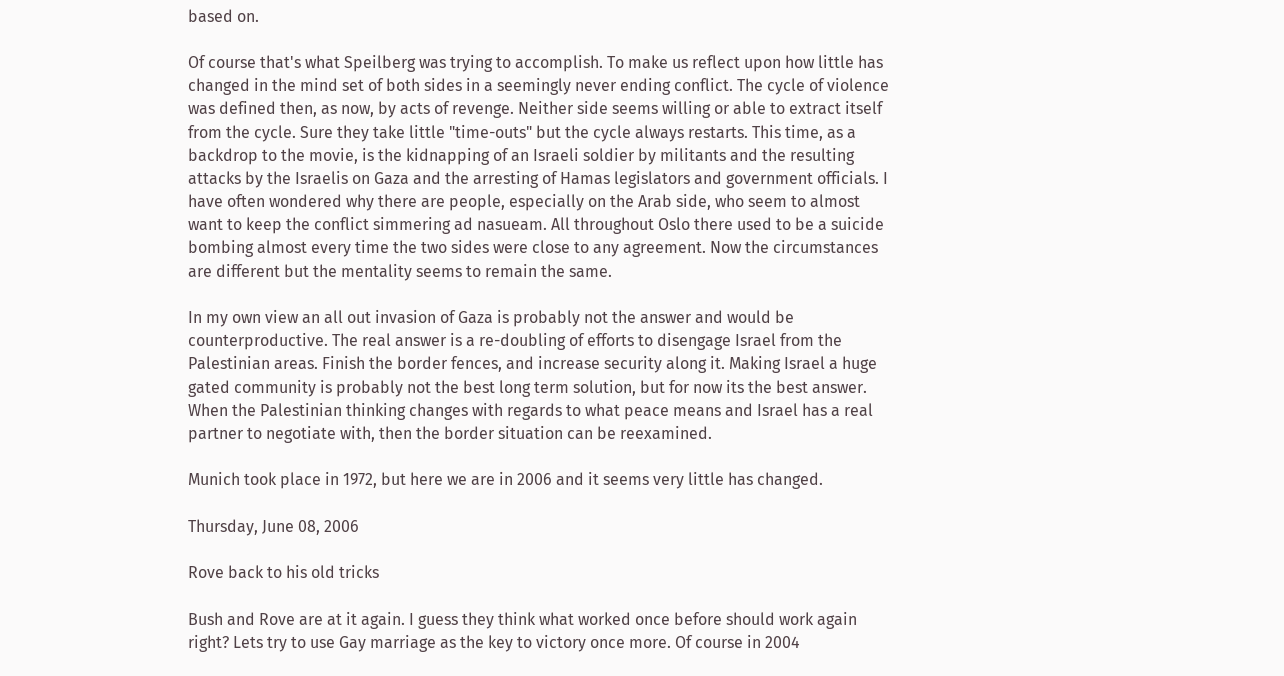based on.

Of course that's what Speilberg was trying to accomplish. To make us reflect upon how little has changed in the mind set of both sides in a seemingly never ending conflict. The cycle of violence was defined then, as now, by acts of revenge. Neither side seems willing or able to extract itself from the cycle. Sure they take little "time-outs" but the cycle always restarts. This time, as a backdrop to the movie, is the kidnapping of an Israeli soldier by militants and the resulting attacks by the Israelis on Gaza and the arresting of Hamas legislators and government officials. I have often wondered why there are people, especially on the Arab side, who seem to almost want to keep the conflict simmering ad nasueam. All throughout Oslo there used to be a suicide bombing almost every time the two sides were close to any agreement. Now the circumstances are different but the mentality seems to remain the same.

In my own view an all out invasion of Gaza is probably not the answer and would be counterproductive. The real answer is a re-doubling of efforts to disengage Israel from the Palestinian areas. Finish the border fences, and increase security along it. Making Israel a huge gated community is probably not the best long term solution, but for now its the best answer. When the Palestinian thinking changes with regards to what peace means and Israel has a real partner to negotiate with, then the border situation can be reexamined.

Munich took place in 1972, but here we are in 2006 and it seems very little has changed.

Thursday, June 08, 2006

Rove back to his old tricks

Bush and Rove are at it again. I guess they think what worked once before should work again right? Lets try to use Gay marriage as the key to victory once more. Of course in 2004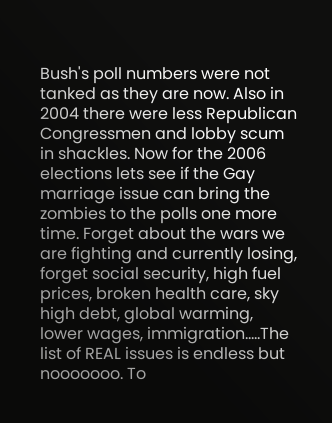Bush's poll numbers were not tanked as they are now. Also in 2004 there were less Republican Congressmen and lobby scum in shackles. Now for the 2006 elections lets see if the Gay marriage issue can bring the zombies to the polls one more time. Forget about the wars we are fighting and currently losing, forget social security, high fuel prices, broken health care, sky high debt, global warming, lower wages, immigration.....The list of REAL issues is endless but nooooooo. To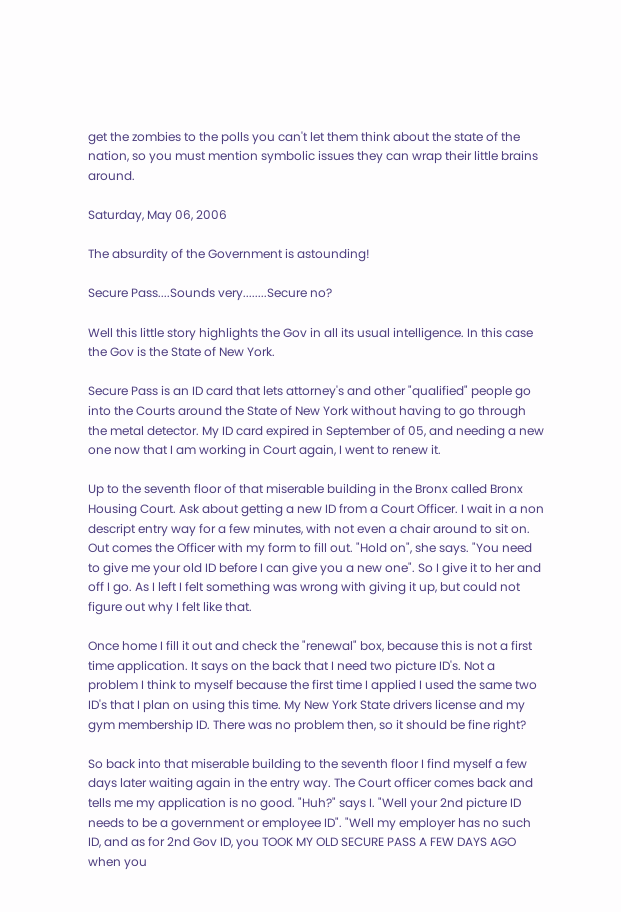get the zombies to the polls you can't let them think about the state of the nation, so you must mention symbolic issues they can wrap their little brains around.

Saturday, May 06, 2006

The absurdity of the Government is astounding!

Secure Pass....Sounds very........Secure no?

Well this little story highlights the Gov in all its usual intelligence. In this case the Gov is the State of New York.

Secure Pass is an ID card that lets attorney's and other "qualified" people go into the Courts around the State of New York without having to go through the metal detector. My ID card expired in September of 05, and needing a new one now that I am working in Court again, I went to renew it.

Up to the seventh floor of that miserable building in the Bronx called Bronx Housing Court. Ask about getting a new ID from a Court Officer. I wait in a non descript entry way for a few minutes, with not even a chair around to sit on. Out comes the Officer with my form to fill out. "Hold on", she says. "You need to give me your old ID before I can give you a new one". So I give it to her and off I go. As I left I felt something was wrong with giving it up, but could not figure out why I felt like that.

Once home I fill it out and check the "renewal" box, because this is not a first time application. It says on the back that I need two picture ID's. Not a problem I think to myself because the first time I applied I used the same two ID's that I plan on using this time. My New York State drivers license and my gym membership ID. There was no problem then, so it should be fine right?

So back into that miserable building to the seventh floor I find myself a few days later waiting again in the entry way. The Court officer comes back and tells me my application is no good. "Huh?" says I. "Well your 2nd picture ID needs to be a government or employee ID". "Well my employer has no such ID, and as for 2nd Gov ID, you TOOK MY OLD SECURE PASS A FEW DAYS AGO when you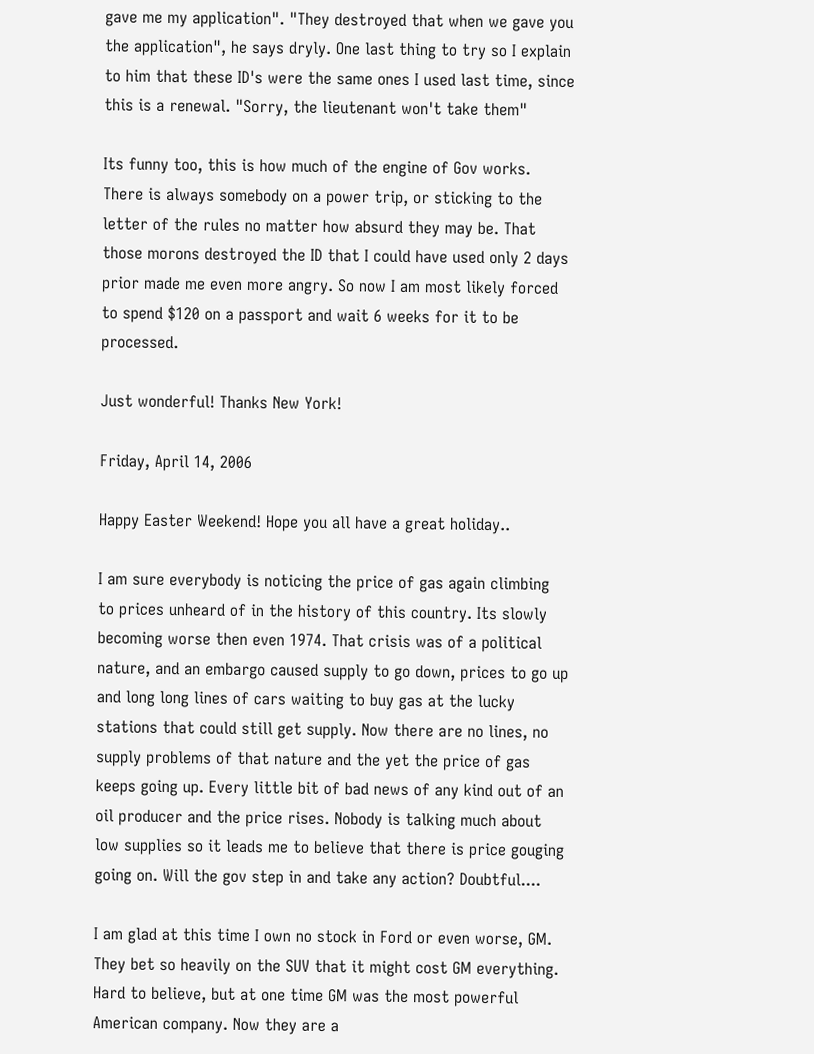gave me my application". "They destroyed that when we gave you the application", he says dryly. One last thing to try so I explain to him that these ID's were the same ones I used last time, since this is a renewal. "Sorry, the lieutenant won't take them"

Its funny too, this is how much of the engine of Gov works. There is always somebody on a power trip, or sticking to the letter of the rules no matter how absurd they may be. That those morons destroyed the ID that I could have used only 2 days prior made me even more angry. So now I am most likely forced to spend $120 on a passport and wait 6 weeks for it to be processed.

Just wonderful! Thanks New York!

Friday, April 14, 2006

Happy Easter Weekend! Hope you all have a great holiday..

I am sure everybody is noticing the price of gas again climbing to prices unheard of in the history of this country. Its slowly becoming worse then even 1974. That crisis was of a political nature, and an embargo caused supply to go down, prices to go up and long long lines of cars waiting to buy gas at the lucky stations that could still get supply. Now there are no lines, no supply problems of that nature and the yet the price of gas keeps going up. Every little bit of bad news of any kind out of an oil producer and the price rises. Nobody is talking much about low supplies so it leads me to believe that there is price gouging going on. Will the gov step in and take any action? Doubtful....

I am glad at this time I own no stock in Ford or even worse, GM. They bet so heavily on the SUV that it might cost GM everything. Hard to believe, but at one time GM was the most powerful American company. Now they are a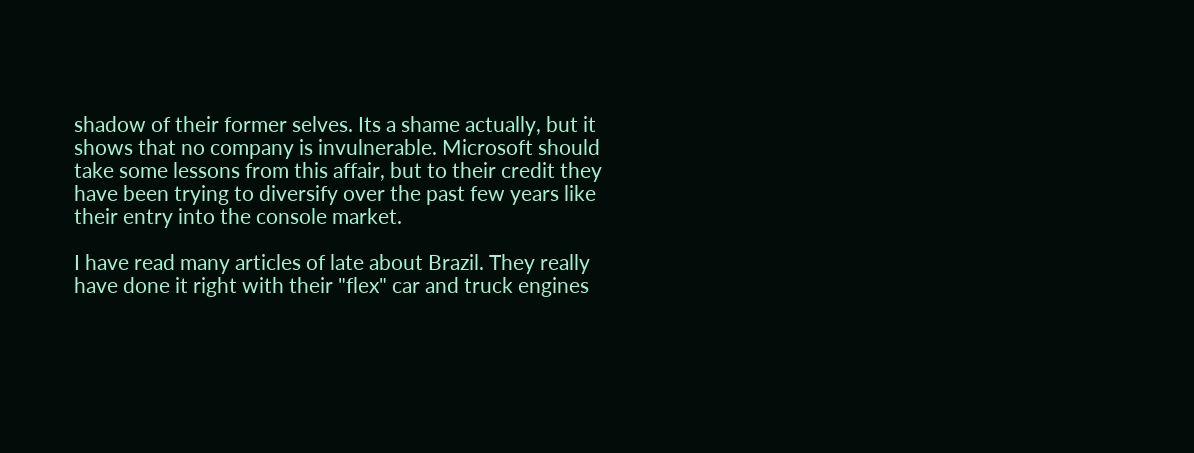shadow of their former selves. Its a shame actually, but it shows that no company is invulnerable. Microsoft should take some lessons from this affair, but to their credit they have been trying to diversify over the past few years like their entry into the console market.

I have read many articles of late about Brazil. They really have done it right with their "flex" car and truck engines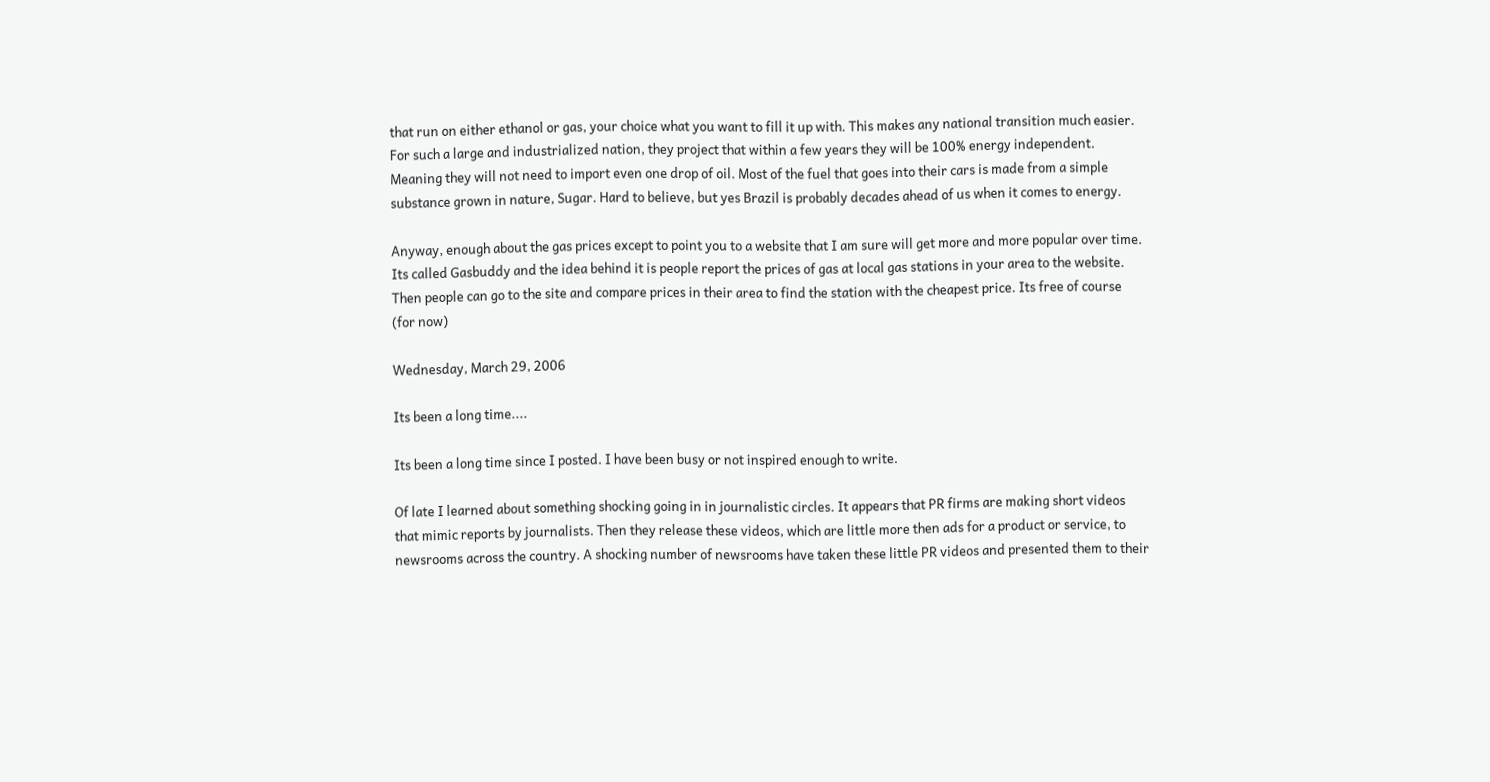that run on either ethanol or gas, your choice what you want to fill it up with. This makes any national transition much easier. For such a large and industrialized nation, they project that within a few years they will be 100% energy independent. Meaning they will not need to import even one drop of oil. Most of the fuel that goes into their cars is made from a simple substance grown in nature, Sugar. Hard to believe, but yes Brazil is probably decades ahead of us when it comes to energy.

Anyway, enough about the gas prices except to point you to a website that I am sure will get more and more popular over time. Its called Gasbuddy and the idea behind it is people report the prices of gas at local gas stations in your area to the website. Then people can go to the site and compare prices in their area to find the station with the cheapest price. Its free of course (for now)

Wednesday, March 29, 2006

Its been a long time....

Its been a long time since I posted. I have been busy or not inspired enough to write.

Of late I learned about something shocking going in in journalistic circles. It appears that PR firms are making short videos that mimic reports by journalists. Then they release these videos, which are little more then ads for a product or service, to newsrooms across the country. A shocking number of newsrooms have taken these little PR videos and presented them to their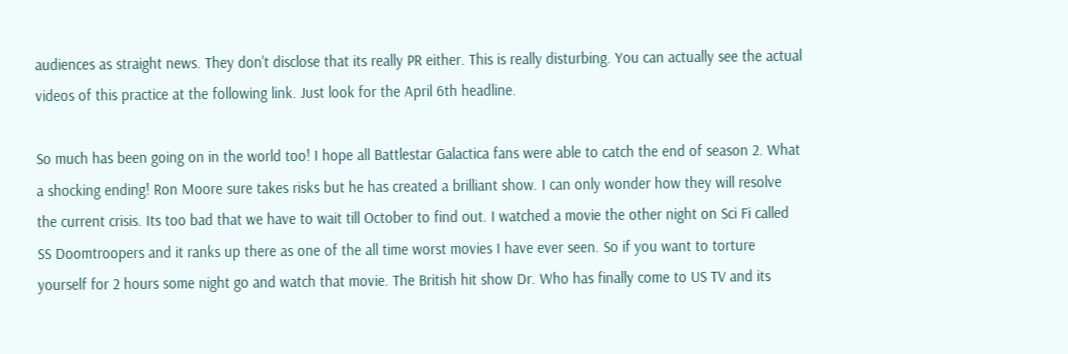audiences as straight news. They don't disclose that its really PR either. This is really disturbing. You can actually see the actual videos of this practice at the following link. Just look for the April 6th headline.

So much has been going on in the world too! I hope all Battlestar Galactica fans were able to catch the end of season 2. What a shocking ending! Ron Moore sure takes risks but he has created a brilliant show. I can only wonder how they will resolve the current crisis. Its too bad that we have to wait till October to find out. I watched a movie the other night on Sci Fi called SS Doomtroopers and it ranks up there as one of the all time worst movies I have ever seen. So if you want to torture yourself for 2 hours some night go and watch that movie. The British hit show Dr. Who has finally come to US TV and its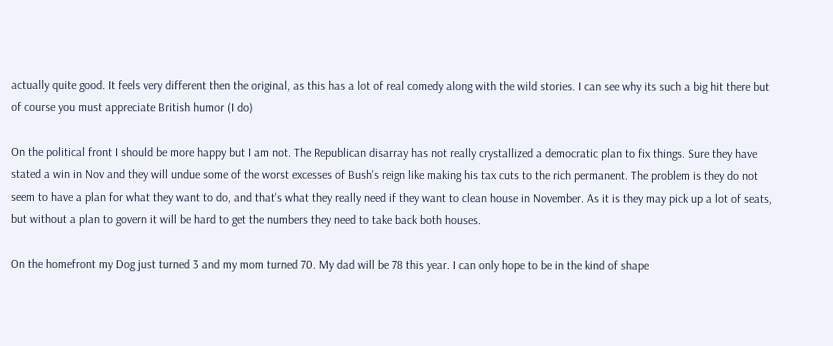actually quite good. It feels very different then the original, as this has a lot of real comedy along with the wild stories. I can see why its such a big hit there but of course you must appreciate British humor (I do)

On the political front I should be more happy but I am not. The Republican disarray has not really crystallized a democratic plan to fix things. Sure they have stated a win in Nov and they will undue some of the worst excesses of Bush's reign like making his tax cuts to the rich permanent. The problem is they do not seem to have a plan for what they want to do, and that's what they really need if they want to clean house in November. As it is they may pick up a lot of seats, but without a plan to govern it will be hard to get the numbers they need to take back both houses.

On the homefront my Dog just turned 3 and my mom turned 70. My dad will be 78 this year. I can only hope to be in the kind of shape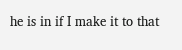he is in if I make it to that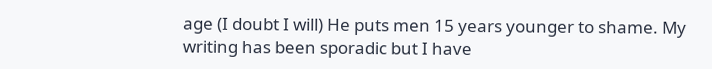age (I doubt I will) He puts men 15 years younger to shame. My writing has been sporadic but I have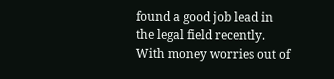found a good job lead in the legal field recently. With money worries out of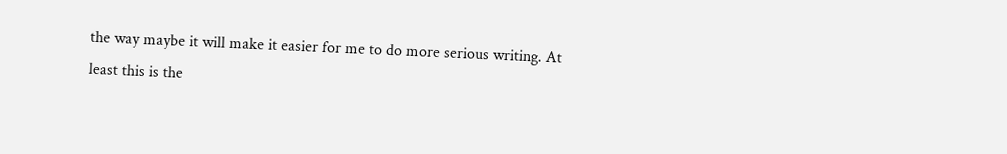the way maybe it will make it easier for me to do more serious writing. At least this is the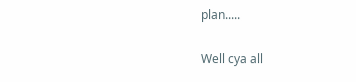plan.....

Well cya all